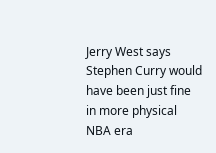Jerry West says Stephen Curry would have been just fine in more physical NBA era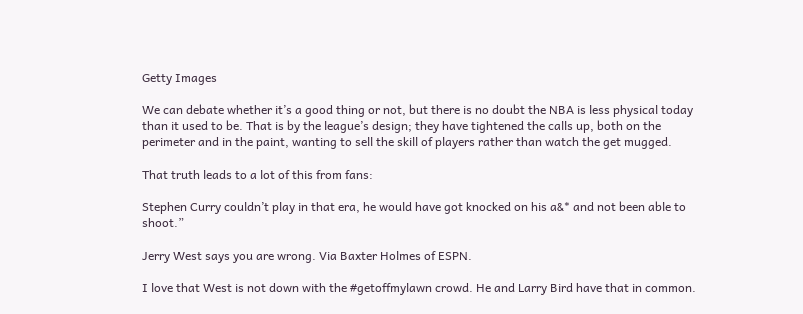Getty Images

We can debate whether it’s a good thing or not, but there is no doubt the NBA is less physical today than it used to be. That is by the league’s design; they have tightened the calls up, both on the perimeter and in the paint, wanting to sell the skill of players rather than watch the get mugged.

That truth leads to a lot of this from fans:

Stephen Curry couldn’t play in that era, he would have got knocked on his a&* and not been able to shoot.”

Jerry West says you are wrong. Via Baxter Holmes of ESPN.

I love that West is not down with the #getoffmylawn crowd. He and Larry Bird have that in common.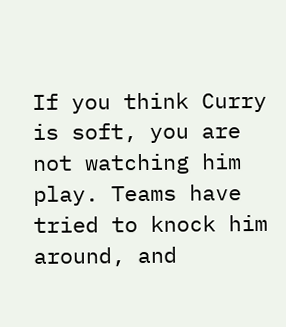If you think Curry is soft, you are not watching him play. Teams have tried to knock him around, and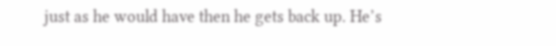just as he would have then he gets back up. He’s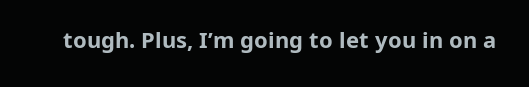tough. Plus, I’m going to let you in on a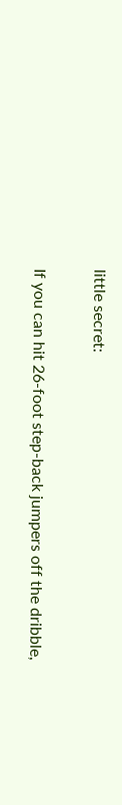little secret:

If you can hit 26-foot step-back jumpers off the dribble,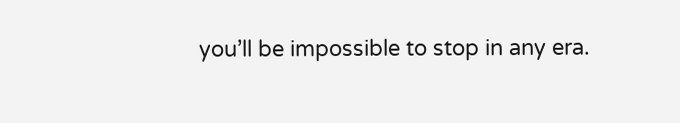you’ll be impossible to stop in any era.